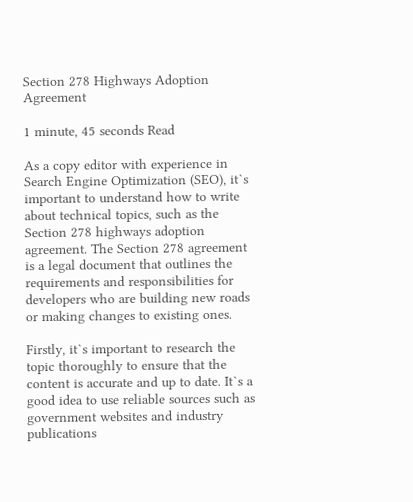Section 278 Highways Adoption Agreement

1 minute, 45 seconds Read

As a copy editor with experience in Search Engine Optimization (SEO), it`s important to understand how to write about technical topics, such as the Section 278 highways adoption agreement. The Section 278 agreement is a legal document that outlines the requirements and responsibilities for developers who are building new roads or making changes to existing ones.

Firstly, it`s important to research the topic thoroughly to ensure that the content is accurate and up to date. It`s a good idea to use reliable sources such as government websites and industry publications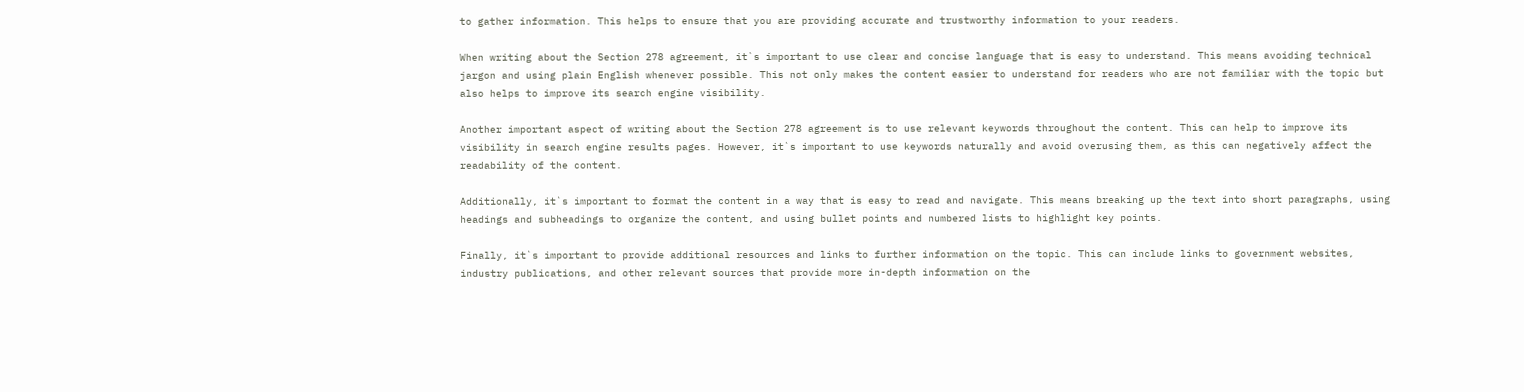to gather information. This helps to ensure that you are providing accurate and trustworthy information to your readers.

When writing about the Section 278 agreement, it`s important to use clear and concise language that is easy to understand. This means avoiding technical jargon and using plain English whenever possible. This not only makes the content easier to understand for readers who are not familiar with the topic but also helps to improve its search engine visibility.

Another important aspect of writing about the Section 278 agreement is to use relevant keywords throughout the content. This can help to improve its visibility in search engine results pages. However, it`s important to use keywords naturally and avoid overusing them, as this can negatively affect the readability of the content.

Additionally, it`s important to format the content in a way that is easy to read and navigate. This means breaking up the text into short paragraphs, using headings and subheadings to organize the content, and using bullet points and numbered lists to highlight key points.

Finally, it`s important to provide additional resources and links to further information on the topic. This can include links to government websites, industry publications, and other relevant sources that provide more in-depth information on the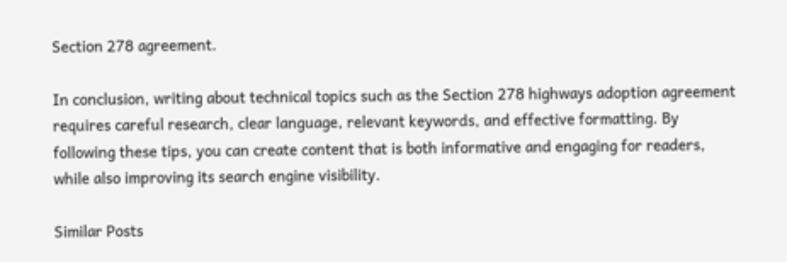Section 278 agreement.

In conclusion, writing about technical topics such as the Section 278 highways adoption agreement requires careful research, clear language, relevant keywords, and effective formatting. By following these tips, you can create content that is both informative and engaging for readers, while also improving its search engine visibility.

Similar Posts